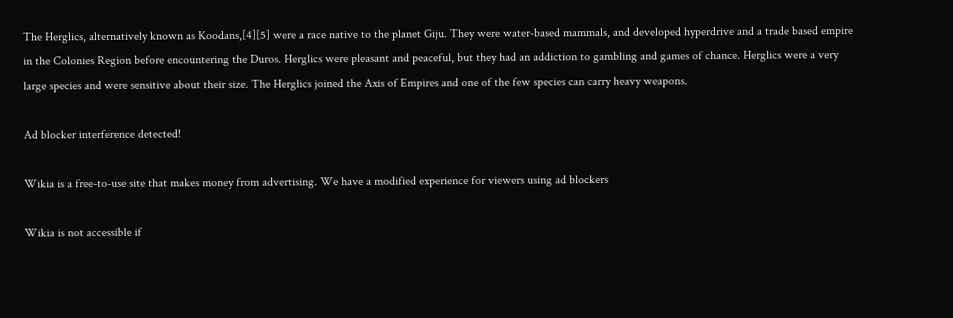The Herglics, alternatively known as Koodans,[4][5] were a race native to the planet Giju. They were water-based mammals, and developed hyperdrive and a trade based empire in the Colonies Region before encountering the Duros. Herglics were pleasant and peaceful, but they had an addiction to gambling and games of chance. Herglics were a very large species and were sensitive about their size. The Herglics joined the Axis of Empires and one of the few species can carry heavy weapons.

Ad blocker interference detected!

Wikia is a free-to-use site that makes money from advertising. We have a modified experience for viewers using ad blockers

Wikia is not accessible if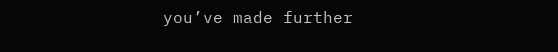you’ve made further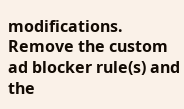modifications. Remove the custom ad blocker rule(s) and the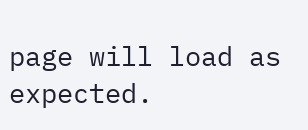page will load as expected.